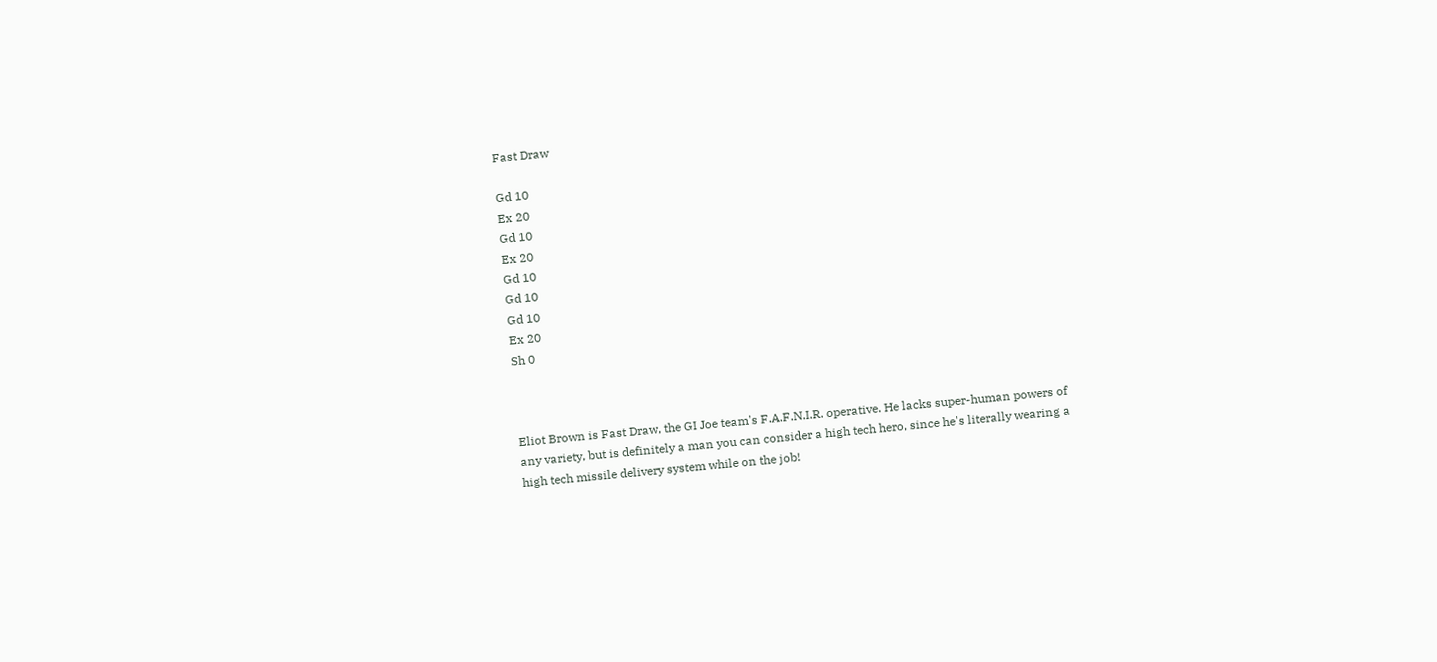Fast Draw

Gd 10
Ex 20
Gd 10
Ex 20
Gd 10
Gd 10
Gd 10
Ex 20
Sh 0



Eliot Brown is Fast Draw, the GI Joe team's F.A.F.N.I.R. operative. He lacks super-human powers of any variety, but is definitely a man you can consider a high tech hero, since he's literally wearing a high tech missile delivery system while on the job!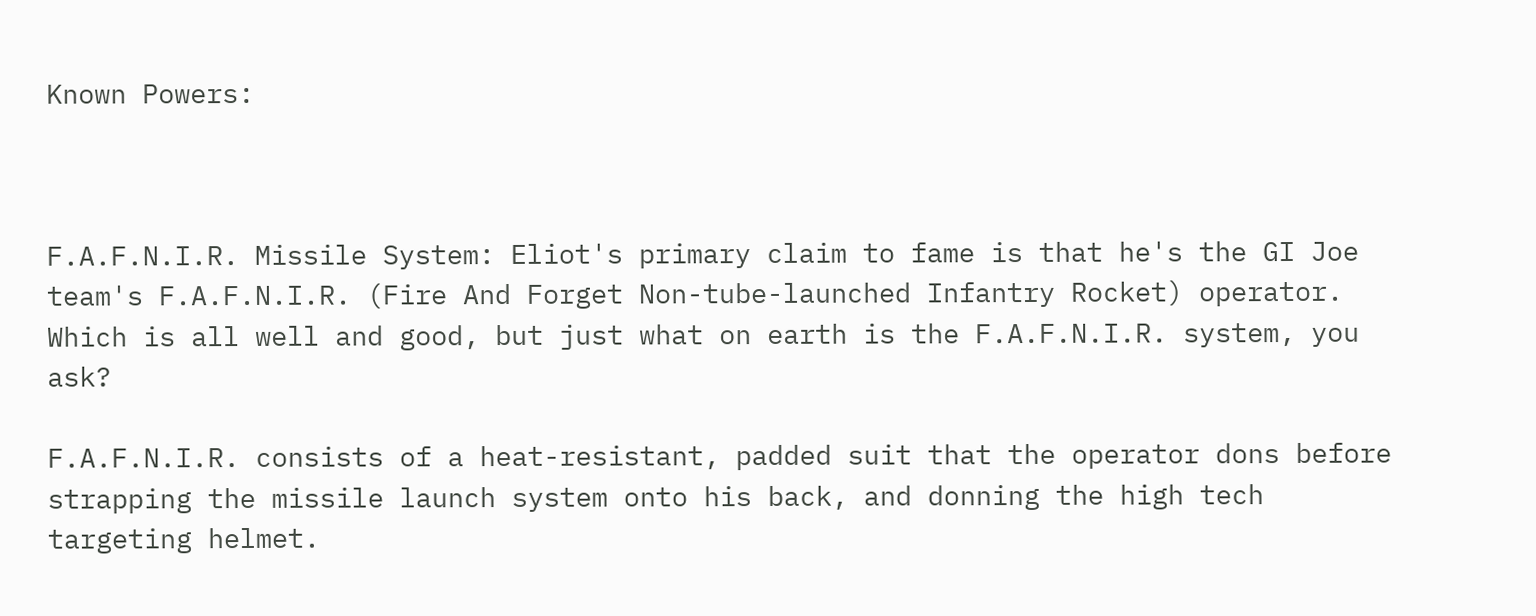Known Powers:



F.A.F.N.I.R. Missile System: Eliot's primary claim to fame is that he's the GI Joe team's F.A.F.N.I.R. (Fire And Forget Non-tube-launched Infantry Rocket) operator. Which is all well and good, but just what on earth is the F.A.F.N.I.R. system, you ask?

F.A.F.N.I.R. consists of a heat-resistant, padded suit that the operator dons before strapping the missile launch system onto his back, and donning the high tech targeting helmet.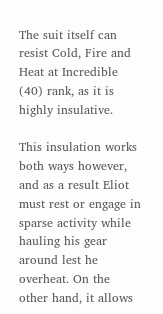The suit itself can resist Cold, Fire and Heat at Incredible (40) rank, as it is highly insulative.

This insulation works both ways however, and as a result Eliot must rest or engage in sparse activity while hauling his gear around lest he overheat. On the other hand, it allows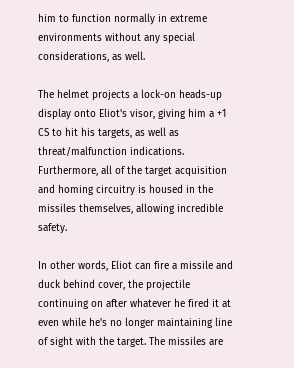him to function normally in extreme environments without any special considerations, as well.

The helmet projects a lock-on heads-up display onto Eliot's visor, giving him a +1 CS to hit his targets, as well as threat/malfunction indications. Furthermore, all of the target acquisition and homing circuitry is housed in the missiles themselves, allowing incredible safety.

In other words, Eliot can fire a missile and duck behind cover, the projectile continuing on after whatever he fired it at even while he's no longer maintaining line of sight with the target. The missiles are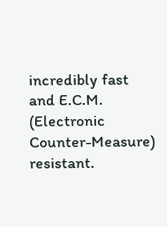incredibly fast and E.C.M. (Electronic Counter-Measure) resistant.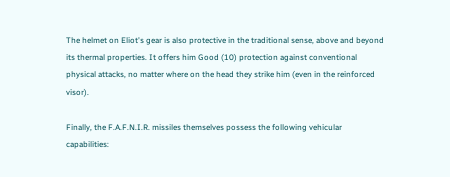The helmet on Eliot's gear is also protective in the traditional sense, above and beyond its thermal properties. It offers him Good (10) protection against conventional physical attacks, no matter where on the head they strike him (even in the reinforced visor).

Finally, the F.A.F.N.I.R. missiles themselves possess the following vehicular capabilities: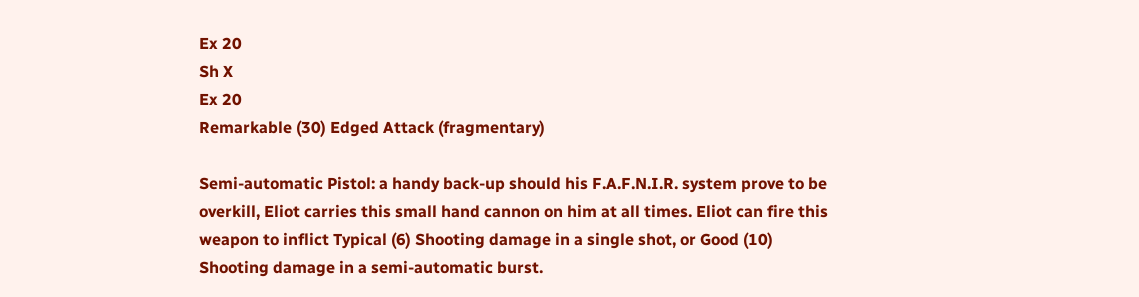Ex 20
Sh X
Ex 20
Remarkable (30) Edged Attack (fragmentary)

Semi-automatic Pistol: a handy back-up should his F.A.F.N.I.R. system prove to be overkill, Eliot carries this small hand cannon on him at all times. Eliot can fire this weapon to inflict Typical (6) Shooting damage in a single shot, or Good (10) Shooting damage in a semi-automatic burst.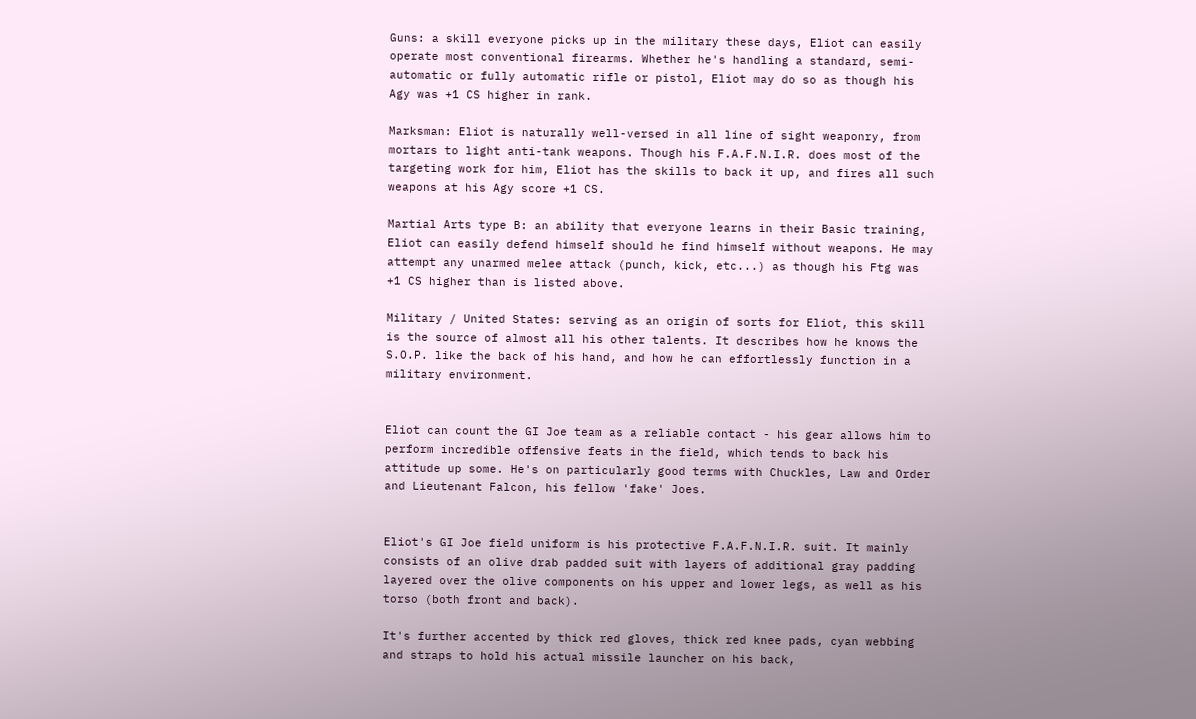Guns: a skill everyone picks up in the military these days, Eliot can easily operate most conventional firearms. Whether he's handling a standard, semi-automatic or fully automatic rifle or pistol, Eliot may do so as though his Agy was +1 CS higher in rank.

Marksman: Eliot is naturally well-versed in all line of sight weaponry, from mortars to light anti-tank weapons. Though his F.A.F.N.I.R. does most of the targeting work for him, Eliot has the skills to back it up, and fires all such weapons at his Agy score +1 CS.

Martial Arts type B: an ability that everyone learns in their Basic training, Eliot can easily defend himself should he find himself without weapons. He may attempt any unarmed melee attack (punch, kick, etc...) as though his Ftg was +1 CS higher than is listed above.

Military / United States: serving as an origin of sorts for Eliot, this skill is the source of almost all his other talents. It describes how he knows the S.O.P. like the back of his hand, and how he can effortlessly function in a military environment.


Eliot can count the GI Joe team as a reliable contact - his gear allows him to perform incredible offensive feats in the field, which tends to back his attitude up some. He's on particularly good terms with Chuckles, Law and Order and Lieutenant Falcon, his fellow 'fake' Joes.


Eliot's GI Joe field uniform is his protective F.A.F.N.I.R. suit. It mainly consists of an olive drab padded suit with layers of additional gray padding layered over the olive components on his upper and lower legs, as well as his torso (both front and back).

It's further accented by thick red gloves, thick red knee pads, cyan webbing and straps to hold his actual missile launcher on his back,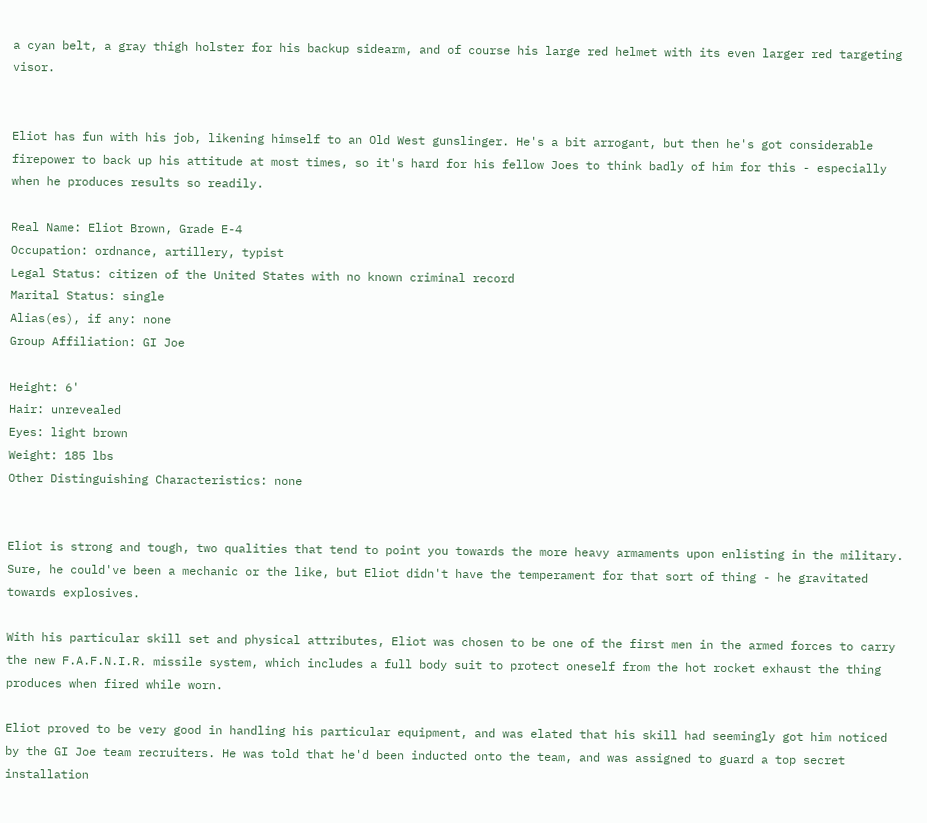a cyan belt, a gray thigh holster for his backup sidearm, and of course his large red helmet with its even larger red targeting visor.


Eliot has fun with his job, likening himself to an Old West gunslinger. He's a bit arrogant, but then he's got considerable firepower to back up his attitude at most times, so it's hard for his fellow Joes to think badly of him for this - especially when he produces results so readily.

Real Name: Eliot Brown, Grade E-4
Occupation: ordnance, artillery, typist
Legal Status: citizen of the United States with no known criminal record
Marital Status: single
Alias(es), if any: none
Group Affiliation: GI Joe

Height: 6'
Hair: unrevealed
Eyes: light brown
Weight: 185 lbs
Other Distinguishing Characteristics: none


Eliot is strong and tough, two qualities that tend to point you towards the more heavy armaments upon enlisting in the military. Sure, he could've been a mechanic or the like, but Eliot didn't have the temperament for that sort of thing - he gravitated towards explosives.

With his particular skill set and physical attributes, Eliot was chosen to be one of the first men in the armed forces to carry the new F.A.F.N.I.R. missile system, which includes a full body suit to protect oneself from the hot rocket exhaust the thing produces when fired while worn.

Eliot proved to be very good in handling his particular equipment, and was elated that his skill had seemingly got him noticed by the GI Joe team recruiters. He was told that he'd been inducted onto the team, and was assigned to guard a top secret installation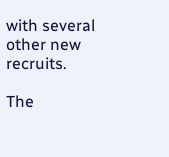with several other new recruits.

The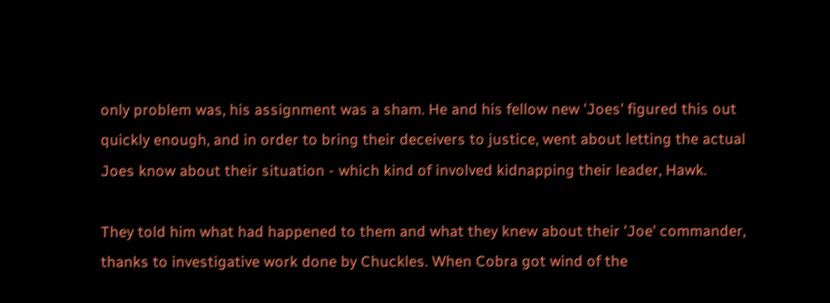only problem was, his assignment was a sham. He and his fellow new 'Joes' figured this out quickly enough, and in order to bring their deceivers to justice, went about letting the actual Joes know about their situation - which kind of involved kidnapping their leader, Hawk.

They told him what had happened to them and what they knew about their 'Joe' commander, thanks to investigative work done by Chuckles. When Cobra got wind of the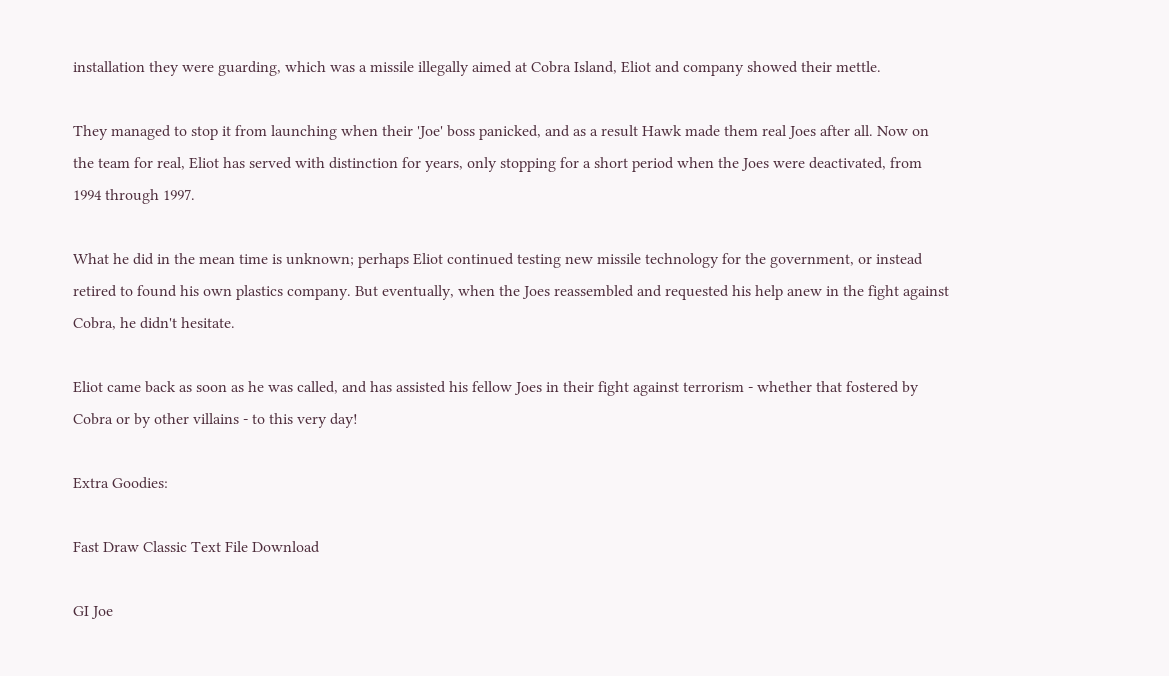installation they were guarding, which was a missile illegally aimed at Cobra Island, Eliot and company showed their mettle.

They managed to stop it from launching when their 'Joe' boss panicked, and as a result Hawk made them real Joes after all. Now on the team for real, Eliot has served with distinction for years, only stopping for a short period when the Joes were deactivated, from 1994 through 1997.

What he did in the mean time is unknown; perhaps Eliot continued testing new missile technology for the government, or instead retired to found his own plastics company. But eventually, when the Joes reassembled and requested his help anew in the fight against Cobra, he didn't hesitate.

Eliot came back as soon as he was called, and has assisted his fellow Joes in their fight against terrorism - whether that fostered by Cobra or by other villains - to this very day!

Extra Goodies:

Fast Draw Classic Text File Download

GI Joe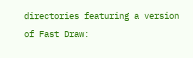directories featuring a version of Fast Draw: